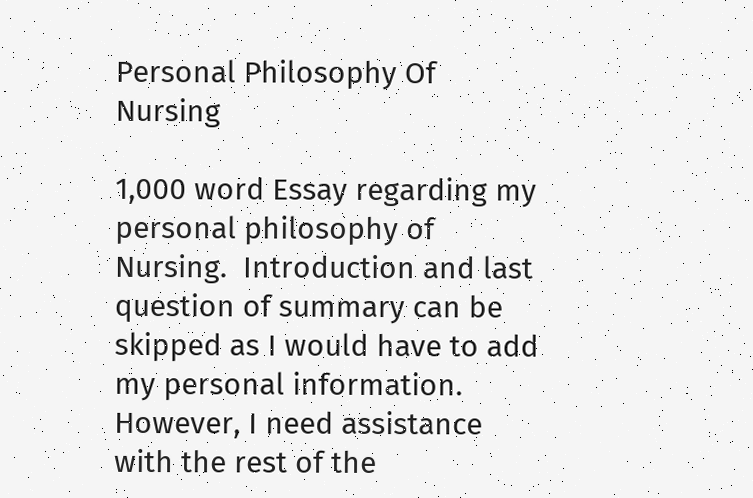Personal Philosophy Of Nursing

1,000 word Essay regarding my personal philosophy of Nursing.  Introduction and last question of summary can be skipped as I would have to add my personal information.  However, I need assistance with the rest of the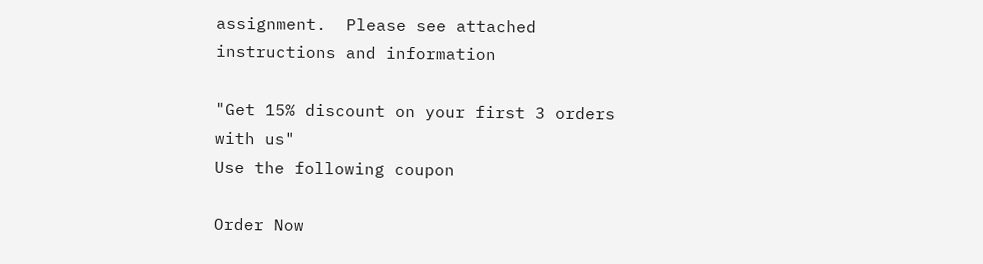assignment.  Please see attached instructions and information

"Get 15% discount on your first 3 orders with us"
Use the following coupon

Order Now